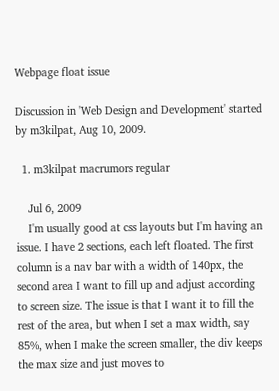Webpage float issue

Discussion in 'Web Design and Development' started by m3kilpat, Aug 10, 2009.

  1. m3kilpat macrumors regular

    Jul 6, 2009
    I'm usually good at css layouts but I'm having an issue. I have 2 sections, each left floated. The first column is a nav bar with a width of 140px, the second area I want to fill up and adjust according to screen size. The issue is that I want it to fill the rest of the area, but when I set a max width, say 85%, when I make the screen smaller, the div keeps the max size and just moves to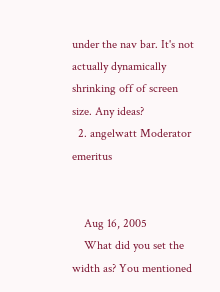under the nav bar. It's not actually dynamically shrinking off of screen size. Any ideas?
  2. angelwatt Moderator emeritus


    Aug 16, 2005
    What did you set the width as? You mentioned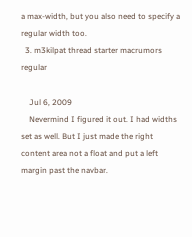a max-width, but you also need to specify a regular width too.
  3. m3kilpat thread starter macrumors regular

    Jul 6, 2009
    Nevermind I figured it out. I had widths set as well. But I just made the right content area not a float and put a left margin past the navbar.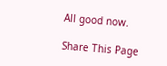All good now.

Share This Page